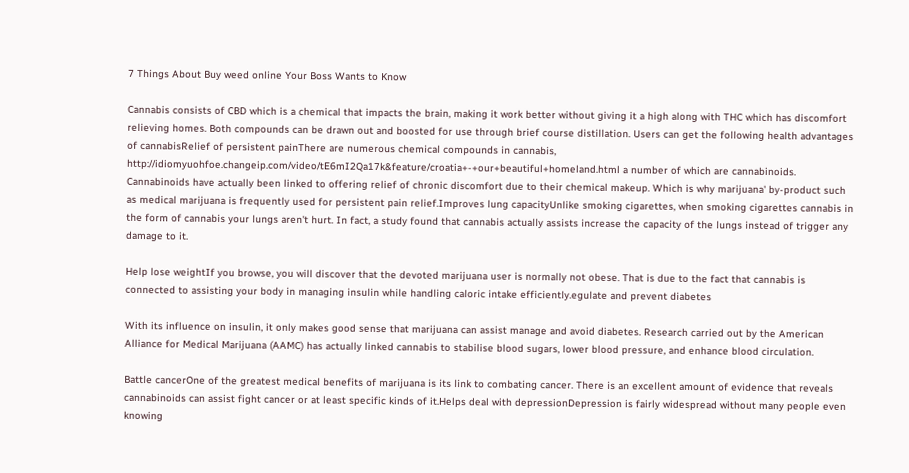7 Things About Buy weed online Your Boss Wants to Know

Cannabis consists of CBD which is a chemical that impacts the brain, making it work better without giving it a high along with THC which has discomfort relieving homes. Both compounds can be drawn out and boosted for use through brief course distillation. Users can get the following health advantages of cannabisRelief of persistent painThere are numerous chemical compounds in cannabis, http://idiomyuohfoe.changeip.com/video/tE6mI2Qa17k&feature/croatia+-+our+beautiful+homeland.html a number of which are cannabinoids. Cannabinoids have actually been linked to offering relief of chronic discomfort due to their chemical makeup. Which is why marijuana' by-product such as medical marijuana is frequently used for persistent pain relief.Improves lung capacityUnlike smoking cigarettes, when smoking cigarettes cannabis in the form of cannabis your lungs aren't hurt. In fact, a study found that cannabis actually assists increase the capacity of the lungs instead of trigger any damage to it.

Help lose weightIf you browse, you will discover that the devoted marijuana user is normally not obese. That is due to the fact that cannabis is connected to assisting your body in managing insulin while handling caloric intake efficiently.egulate and prevent diabetes

With its influence on insulin, it only makes good sense that marijuana can assist manage and avoid diabetes. Research carried out by the American Alliance for Medical Marijuana (AAMC) has actually linked cannabis to stabilise blood sugars, lower blood pressure, and enhance blood circulation.

Battle cancerOne of the greatest medical benefits of marijuana is its link to combating cancer. There is an excellent amount of evidence that reveals cannabinoids can assist fight cancer or at least specific kinds of it.Helps deal with depressionDepression is fairly widespread without many people even knowing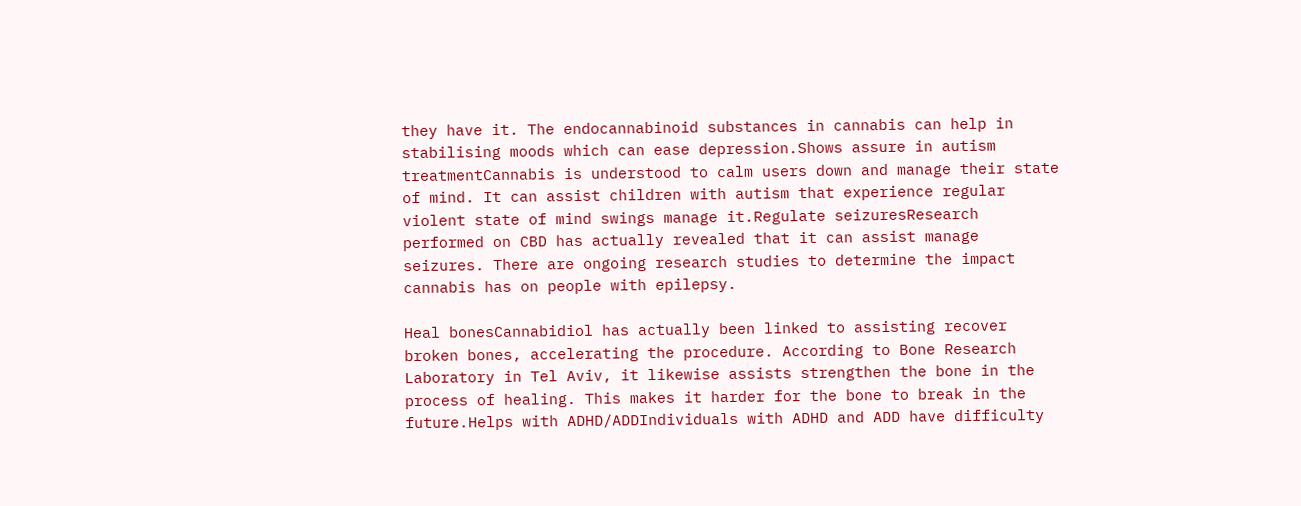they have it. The endocannabinoid substances in cannabis can help in stabilising moods which can ease depression.Shows assure in autism treatmentCannabis is understood to calm users down and manage their state of mind. It can assist children with autism that experience regular violent state of mind swings manage it.Regulate seizuresResearch performed on CBD has actually revealed that it can assist manage seizures. There are ongoing research studies to determine the impact cannabis has on people with epilepsy.

Heal bonesCannabidiol has actually been linked to assisting recover broken bones, accelerating the procedure. According to Bone Research Laboratory in Tel Aviv, it likewise assists strengthen the bone in the process of healing. This makes it harder for the bone to break in the future.Helps with ADHD/ADDIndividuals with ADHD and ADD have difficulty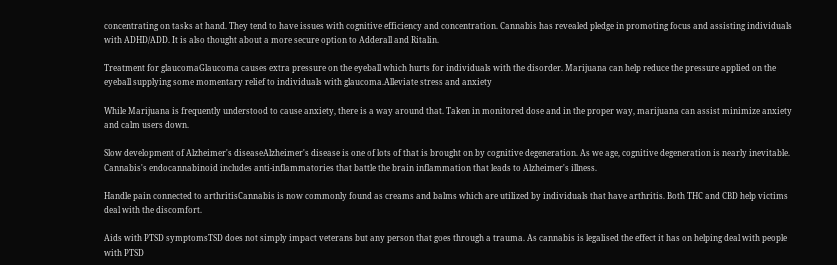concentrating on tasks at hand. They tend to have issues with cognitive efficiency and concentration. Cannabis has revealed pledge in promoting focus and assisting individuals with ADHD/ADD. It is also thought about a more secure option to Adderall and Ritalin.

Treatment for glaucomaGlaucoma causes extra pressure on the eyeball which hurts for individuals with the disorder. Marijuana can help reduce the pressure applied on the eyeball supplying some momentary relief to individuals with glaucoma.Alleviate stress and anxiety

While Marijuana is frequently understood to cause anxiety, there is a way around that. Taken in monitored dose and in the proper way, marijuana can assist minimize anxiety and calm users down.

Slow development of Alzheimer's diseaseAlzheimer's disease is one of lots of that is brought on by cognitive degeneration. As we age, cognitive degeneration is nearly inevitable. Cannabis's endocannabinoid includes anti-inflammatories that battle the brain inflammation that leads to Alzheimer's illness.

Handle pain connected to arthritisCannabis is now commonly found as creams and balms which are utilized by individuals that have arthritis. Both THC and CBD help victims deal with the discomfort.

Aids with PTSD symptomsTSD does not simply impact veterans but any person that goes through a trauma. As cannabis is legalised the effect it has on helping deal with people with PTSD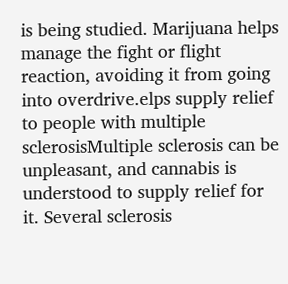is being studied. Marijuana helps manage the fight or flight reaction, avoiding it from going into overdrive.elps supply relief to people with multiple sclerosisMultiple sclerosis can be unpleasant, and cannabis is understood to supply relief for it. Several sclerosis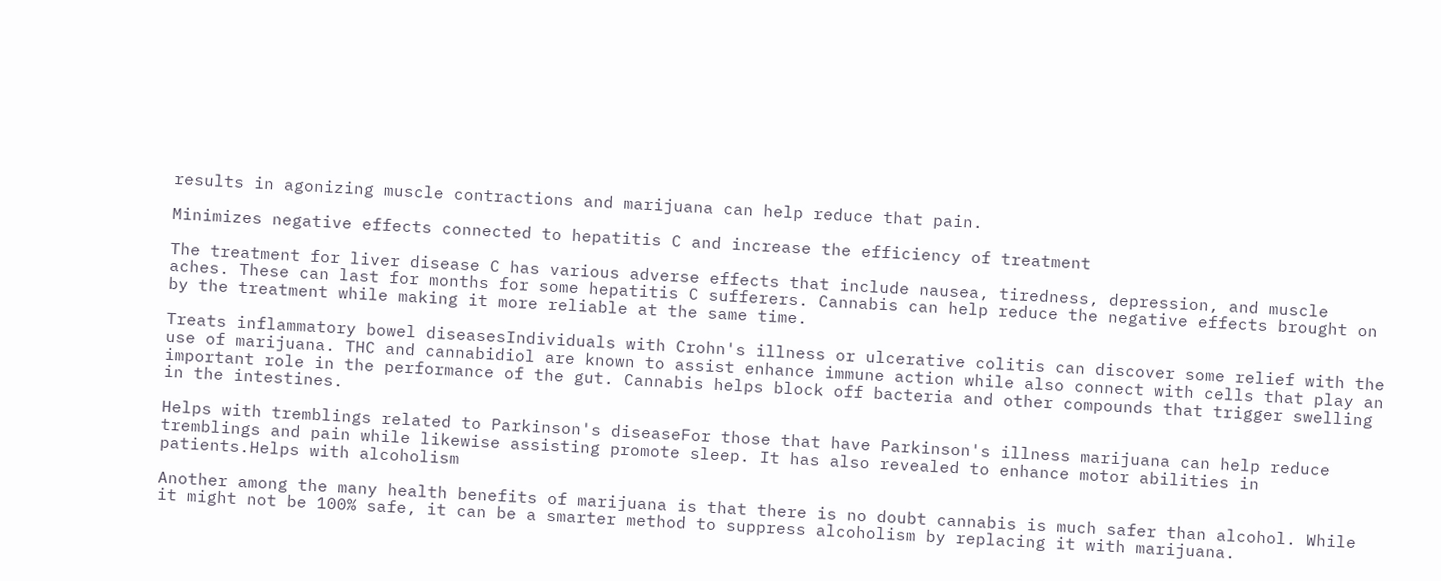results in agonizing muscle contractions and marijuana can help reduce that pain.

Minimizes negative effects connected to hepatitis C and increase the efficiency of treatment

The treatment for liver disease C has various adverse effects that include nausea, tiredness, depression, and muscle aches. These can last for months for some hepatitis C sufferers. Cannabis can help reduce the negative effects brought on by the treatment while making it more reliable at the same time.

Treats inflammatory bowel diseasesIndividuals with Crohn's illness or ulcerative colitis can discover some relief with the use of marijuana. THC and cannabidiol are known to assist enhance immune action while also connect with cells that play an important role in the performance of the gut. Cannabis helps block off bacteria and other compounds that trigger swelling in the intestines.

Helps with tremblings related to Parkinson's diseaseFor those that have Parkinson's illness marijuana can help reduce tremblings and pain while likewise assisting promote sleep. It has also revealed to enhance motor abilities in patients.Helps with alcoholism

Another among the many health benefits of marijuana is that there is no doubt cannabis is much safer than alcohol. While it might not be 100% safe, it can be a smarter method to suppress alcoholism by replacing it with marijuana.